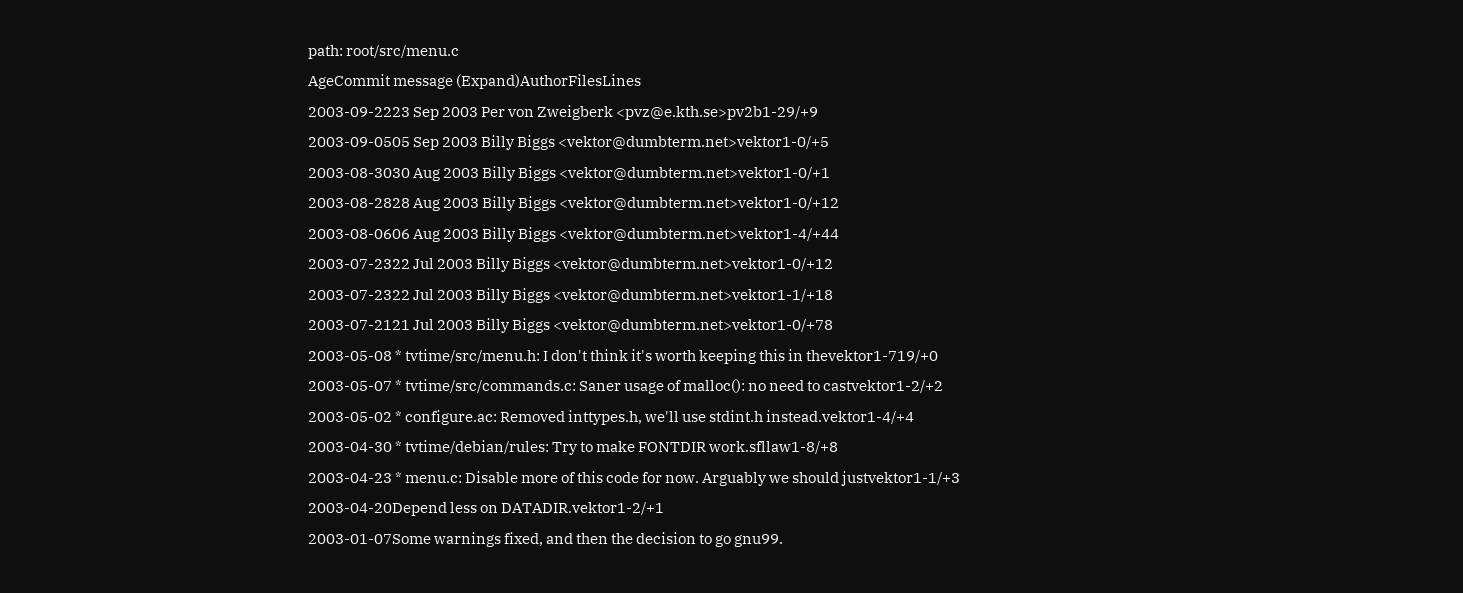path: root/src/menu.c
AgeCommit message (Expand)AuthorFilesLines
2003-09-2223 Sep 2003 Per von Zweigberk <pvz@e.kth.se>pv2b1-29/+9
2003-09-0505 Sep 2003 Billy Biggs <vektor@dumbterm.net>vektor1-0/+5
2003-08-3030 Aug 2003 Billy Biggs <vektor@dumbterm.net>vektor1-0/+1
2003-08-2828 Aug 2003 Billy Biggs <vektor@dumbterm.net>vektor1-0/+12
2003-08-0606 Aug 2003 Billy Biggs <vektor@dumbterm.net>vektor1-4/+44
2003-07-2322 Jul 2003 Billy Biggs <vektor@dumbterm.net>vektor1-0/+12
2003-07-2322 Jul 2003 Billy Biggs <vektor@dumbterm.net>vektor1-1/+18
2003-07-2121 Jul 2003 Billy Biggs <vektor@dumbterm.net>vektor1-0/+78
2003-05-08 * tvtime/src/menu.h: I don't think it's worth keeping this in thevektor1-719/+0
2003-05-07 * tvtime/src/commands.c: Saner usage of malloc(): no need to castvektor1-2/+2
2003-05-02 * configure.ac: Removed inttypes.h, we'll use stdint.h instead.vektor1-4/+4
2003-04-30 * tvtime/debian/rules: Try to make FONTDIR work.sfllaw1-8/+8
2003-04-23 * menu.c: Disable more of this code for now. Arguably we should justvektor1-1/+3
2003-04-20Depend less on DATADIR.vektor1-2/+1
2003-01-07Some warnings fixed, and then the decision to go gnu99.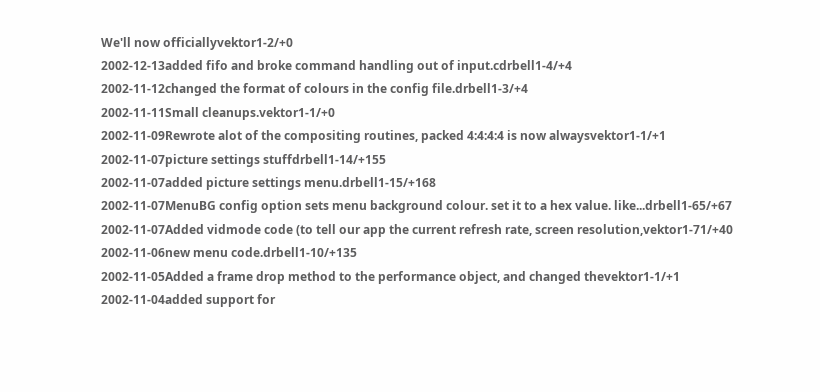We'll now officiallyvektor1-2/+0
2002-12-13added fifo and broke command handling out of input.cdrbell1-4/+4
2002-11-12changed the format of colours in the config file.drbell1-3/+4
2002-11-11Small cleanups.vektor1-1/+0
2002-11-09Rewrote alot of the compositing routines, packed 4:4:4:4 is now alwaysvektor1-1/+1
2002-11-07picture settings stuffdrbell1-14/+155
2002-11-07added picture settings menu.drbell1-15/+168
2002-11-07MenuBG config option sets menu background colour. set it to a hex value. like...drbell1-65/+67
2002-11-07Added vidmode code (to tell our app the current refresh rate, screen resolution,vektor1-71/+40
2002-11-06new menu code.drbell1-10/+135
2002-11-05Added a frame drop method to the performance object, and changed thevektor1-1/+1
2002-11-04added support for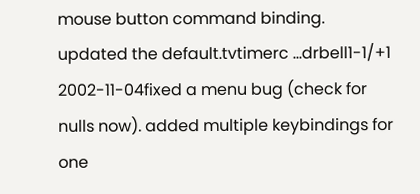mouse button command binding. updated the default.tvtimerc ...drbell1-1/+1
2002-11-04fixed a menu bug (check for nulls now). added multiple keybindings for one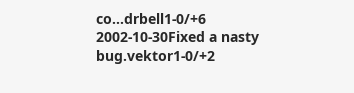co...drbell1-0/+6
2002-10-30Fixed a nasty bug.vektor1-0/+2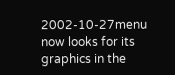2002-10-27menu now looks for its graphics in the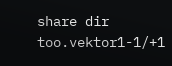share dir too.vektor1-1/+1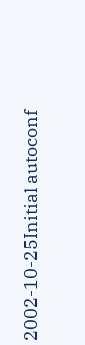2002-10-25Initial autoconf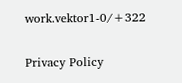work.vektor1-0/+322

Privacy Policy